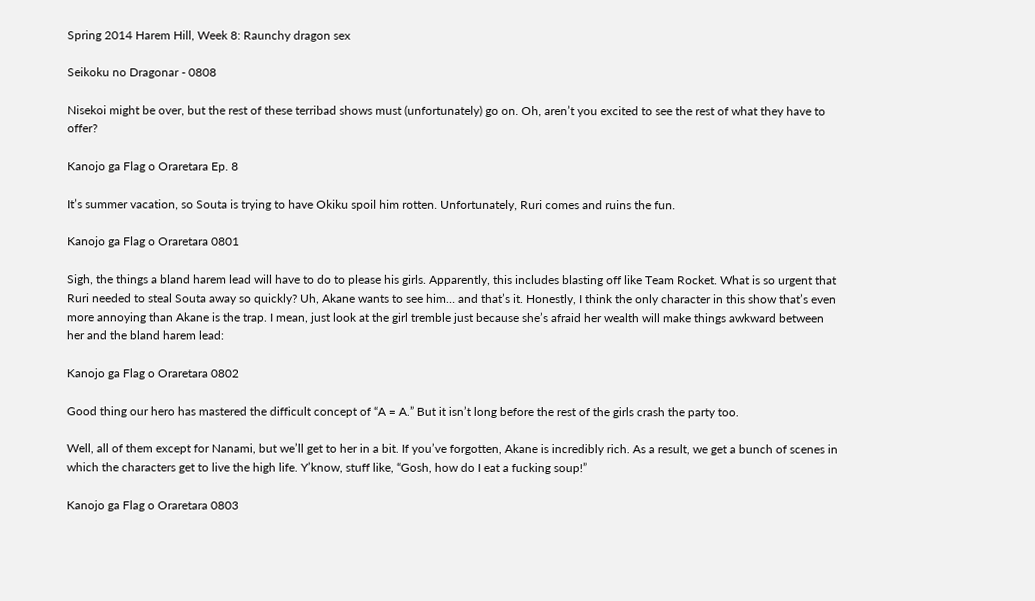Spring 2014 Harem Hill, Week 8: Raunchy dragon sex

Seikoku no Dragonar - 0808

Nisekoi might be over, but the rest of these terribad shows must (unfortunately) go on. Oh, aren’t you excited to see the rest of what they have to offer?

Kanojo ga Flag o Oraretara Ep. 8

It’s summer vacation, so Souta is trying to have Okiku spoil him rotten. Unfortunately, Ruri comes and ruins the fun.

Kanojo ga Flag o Oraretara 0801

Sigh, the things a bland harem lead will have to do to please his girls. Apparently, this includes blasting off like Team Rocket. What is so urgent that Ruri needed to steal Souta away so quickly? Uh, Akane wants to see him… and that’s it. Honestly, I think the only character in this show that’s even more annoying than Akane is the trap. I mean, just look at the girl tremble just because she’s afraid her wealth will make things awkward between her and the bland harem lead:

Kanojo ga Flag o Oraretara 0802

Good thing our hero has mastered the difficult concept of “A = A.” But it isn’t long before the rest of the girls crash the party too.

Well, all of them except for Nanami, but we’ll get to her in a bit. If you’ve forgotten, Akane is incredibly rich. As a result, we get a bunch of scenes in which the characters get to live the high life. Y’know, stuff like, “Gosh, how do I eat a fucking soup!”

Kanojo ga Flag o Oraretara 0803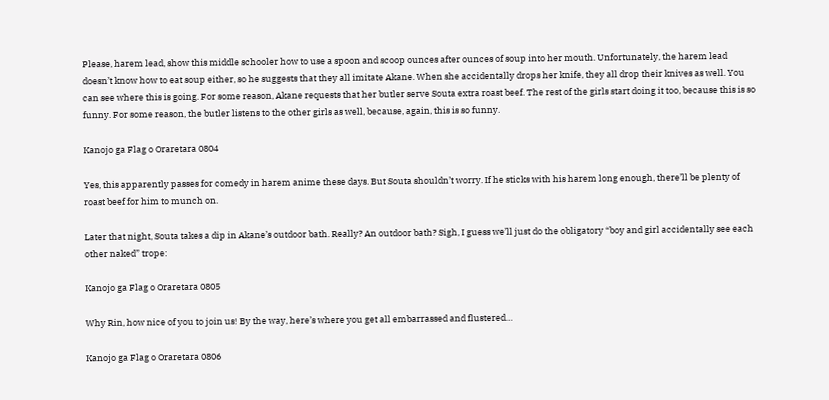Please, harem lead, show this middle schooler how to use a spoon and scoop ounces after ounces of soup into her mouth. Unfortunately, the harem lead doesn’t know how to eat soup either, so he suggests that they all imitate Akane. When she accidentally drops her knife, they all drop their knives as well. You can see where this is going. For some reason, Akane requests that her butler serve Souta extra roast beef. The rest of the girls start doing it too, because this is so funny. For some reason, the butler listens to the other girls as well, because, again, this is so funny.

Kanojo ga Flag o Oraretara 0804

Yes, this apparently passes for comedy in harem anime these days. But Souta shouldn’t worry. If he sticks with his harem long enough, there’ll be plenty of roast beef for him to munch on.

Later that night, Souta takes a dip in Akane’s outdoor bath. Really? An outdoor bath? Sigh, I guess we’ll just do the obligatory “boy and girl accidentally see each other naked” trope:

Kanojo ga Flag o Oraretara 0805

Why Rin, how nice of you to join us! By the way, here’s where you get all embarrassed and flustered…

Kanojo ga Flag o Oraretara 0806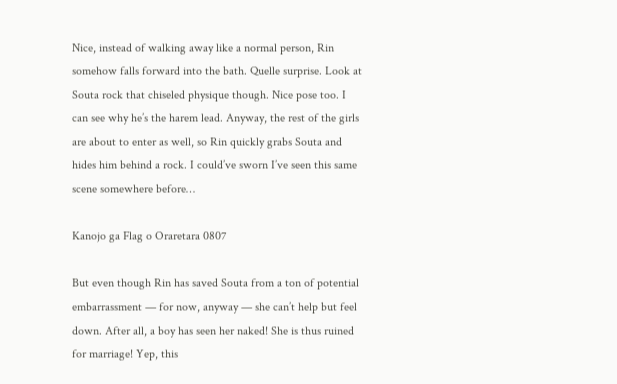Nice, instead of walking away like a normal person, Rin somehow falls forward into the bath. Quelle surprise. Look at Souta rock that chiseled physique though. Nice pose too. I can see why he’s the harem lead. Anyway, the rest of the girls are about to enter as well, so Rin quickly grabs Souta and hides him behind a rock. I could’ve sworn I’ve seen this same scene somewhere before…

Kanojo ga Flag o Oraretara 0807

But even though Rin has saved Souta from a ton of potential embarrassment — for now, anyway — she can’t help but feel down. After all, a boy has seen her naked! She is thus ruined for marriage! Yep, this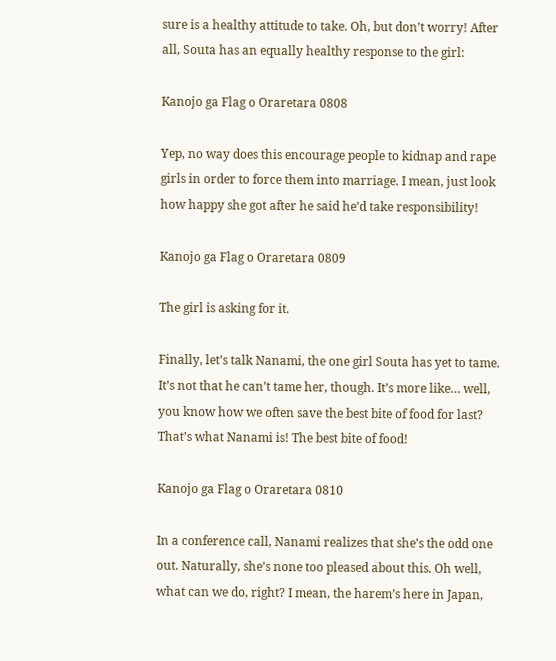sure is a healthy attitude to take. Oh, but don’t worry! After all, Souta has an equally healthy response to the girl:

Kanojo ga Flag o Oraretara 0808

Yep, no way does this encourage people to kidnap and rape girls in order to force them into marriage. I mean, just look how happy she got after he said he’d take responsibility!

Kanojo ga Flag o Oraretara 0809

The girl is asking for it.

Finally, let’s talk Nanami, the one girl Souta has yet to tame. It’s not that he can’t tame her, though. It’s more like… well, you know how we often save the best bite of food for last? That’s what Nanami is! The best bite of food!

Kanojo ga Flag o Oraretara 0810

In a conference call, Nanami realizes that she’s the odd one out. Naturally, she’s none too pleased about this. Oh well, what can we do, right? I mean, the harem’s here in Japan,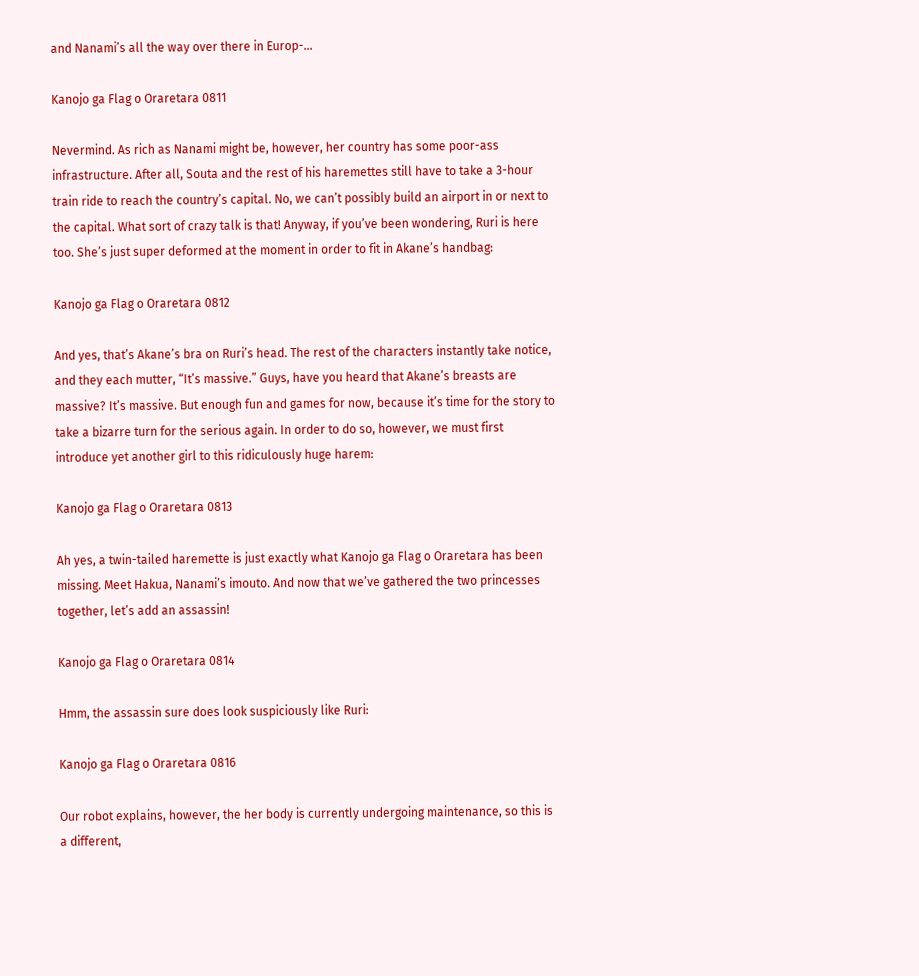and Nanami’s all the way over there in Europ-…

Kanojo ga Flag o Oraretara 0811

Nevermind. As rich as Nanami might be, however, her country has some poor-ass infrastructure. After all, Souta and the rest of his haremettes still have to take a 3-hour train ride to reach the country’s capital. No, we can’t possibly build an airport in or next to the capital. What sort of crazy talk is that! Anyway, if you’ve been wondering, Ruri is here too. She’s just super deformed at the moment in order to fit in Akane’s handbag:

Kanojo ga Flag o Oraretara 0812

And yes, that’s Akane’s bra on Ruri’s head. The rest of the characters instantly take notice, and they each mutter, “It’s massive.” Guys, have you heard that Akane’s breasts are massive? It’s massive. But enough fun and games for now, because it’s time for the story to take a bizarre turn for the serious again. In order to do so, however, we must first introduce yet another girl to this ridiculously huge harem:

Kanojo ga Flag o Oraretara 0813

Ah yes, a twin-tailed haremette is just exactly what Kanojo ga Flag o Oraretara has been missing. Meet Hakua, Nanami’s imouto. And now that we’ve gathered the two princesses together, let’s add an assassin!

Kanojo ga Flag o Oraretara 0814

Hmm, the assassin sure does look suspiciously like Ruri:

Kanojo ga Flag o Oraretara 0816

Our robot explains, however, the her body is currently undergoing maintenance, so this is a different,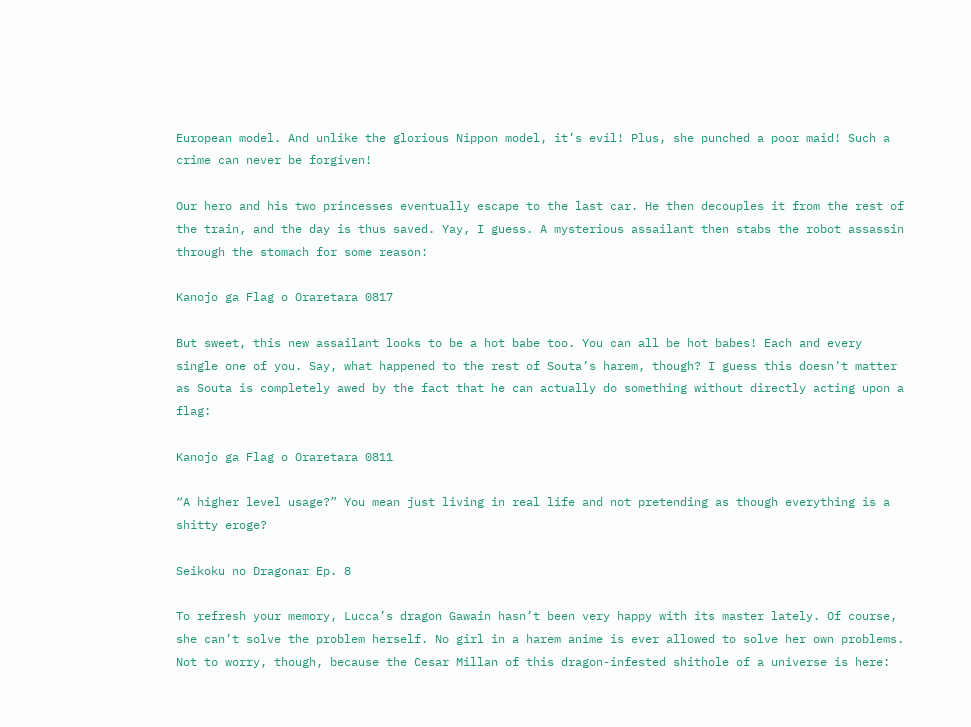European model. And unlike the glorious Nippon model, it’s evil! Plus, she punched a poor maid! Such a crime can never be forgiven!

Our hero and his two princesses eventually escape to the last car. He then decouples it from the rest of the train, and the day is thus saved. Yay, I guess. A mysterious assailant then stabs the robot assassin through the stomach for some reason:

Kanojo ga Flag o Oraretara 0817

But sweet, this new assailant looks to be a hot babe too. You can all be hot babes! Each and every single one of you. Say, what happened to the rest of Souta’s harem, though? I guess this doesn’t matter as Souta is completely awed by the fact that he can actually do something without directly acting upon a flag:

Kanojo ga Flag o Oraretara 0811

“A higher level usage?” You mean just living in real life and not pretending as though everything is a shitty eroge?

Seikoku no Dragonar Ep. 8

To refresh your memory, Lucca’s dragon Gawain hasn’t been very happy with its master lately. Of course, she can’t solve the problem herself. No girl in a harem anime is ever allowed to solve her own problems. Not to worry, though, because the Cesar Millan of this dragon-infested shithole of a universe is here: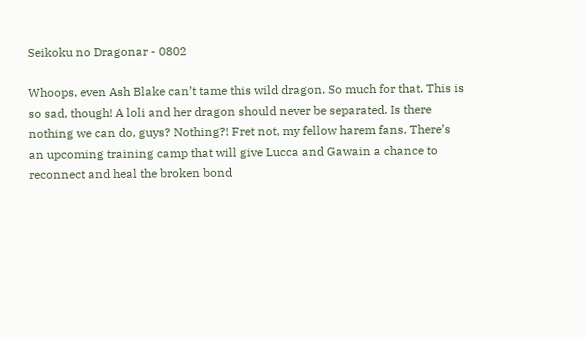Seikoku no Dragonar - 0802

Whoops, even Ash Blake can’t tame this wild dragon. So much for that. This is so sad, though! A loli and her dragon should never be separated. Is there nothing we can do, guys? Nothing?! Fret not, my fellow harem fans. There’s an upcoming training camp that will give Lucca and Gawain a chance to reconnect and heal the broken bond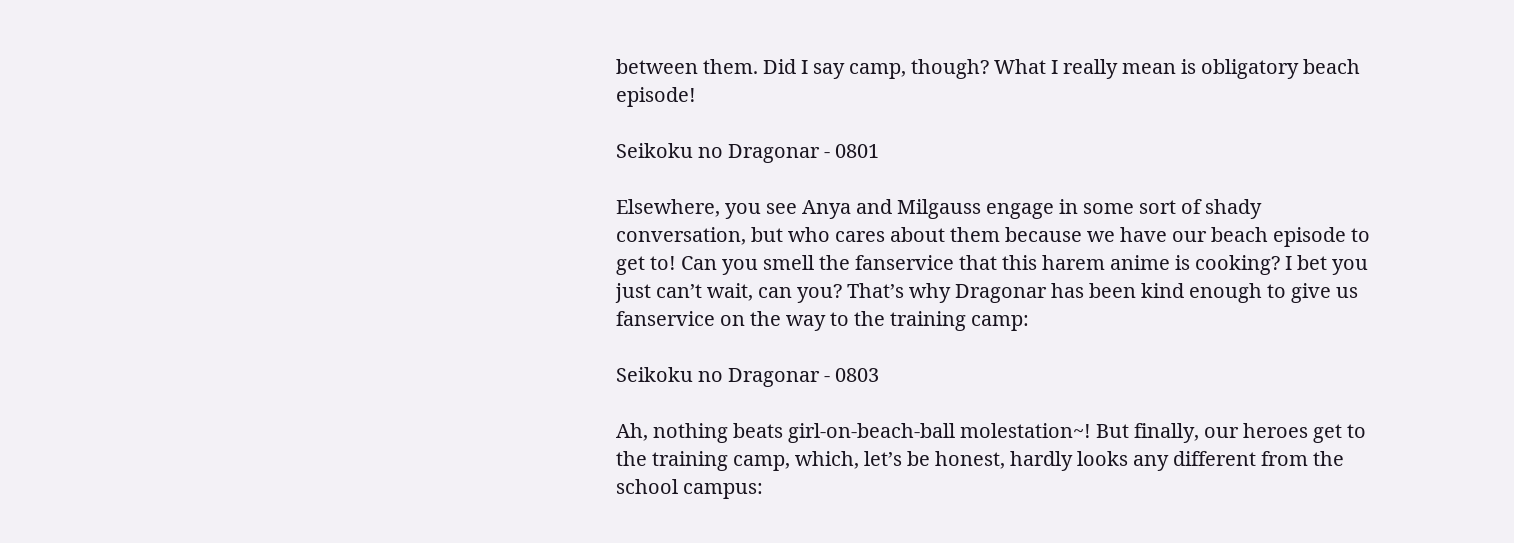between them. Did I say camp, though? What I really mean is obligatory beach episode!

Seikoku no Dragonar - 0801

Elsewhere, you see Anya and Milgauss engage in some sort of shady conversation, but who cares about them because we have our beach episode to get to! Can you smell the fanservice that this harem anime is cooking? I bet you just can’t wait, can you? That’s why Dragonar has been kind enough to give us fanservice on the way to the training camp:

Seikoku no Dragonar - 0803

Ah, nothing beats girl-on-beach-ball molestation~! But finally, our heroes get to the training camp, which, let’s be honest, hardly looks any different from the school campus: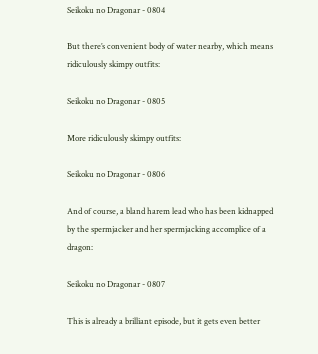Seikoku no Dragonar - 0804

But there’s convenient body of water nearby, which means ridiculously skimpy outfits:

Seikoku no Dragonar - 0805

More ridiculously skimpy outfits:

Seikoku no Dragonar - 0806

And of course, a bland harem lead who has been kidnapped by the spermjacker and her spermjacking accomplice of a dragon:

Seikoku no Dragonar - 0807

This is already a brilliant episode, but it gets even better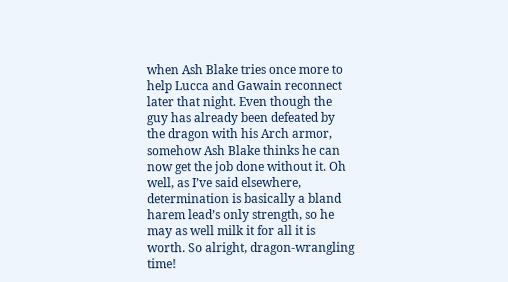when Ash Blake tries once more to help Lucca and Gawain reconnect later that night. Even though the guy has already been defeated by the dragon with his Arch armor, somehow Ash Blake thinks he can now get the job done without it. Oh well, as I’ve said elsewhere, determination is basically a bland harem lead’s only strength, so he may as well milk it for all it is worth. So alright, dragon-wrangling time!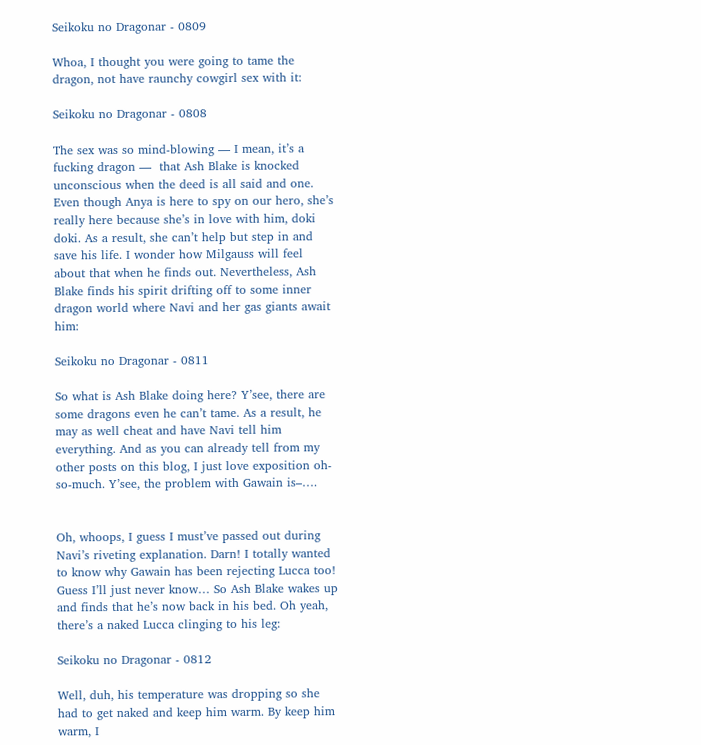Seikoku no Dragonar - 0809

Whoa, I thought you were going to tame the dragon, not have raunchy cowgirl sex with it:

Seikoku no Dragonar - 0808

The sex was so mind-blowing — I mean, it’s a fucking dragon —  that Ash Blake is knocked unconscious when the deed is all said and one. Even though Anya is here to spy on our hero, she’s really here because she’s in love with him, doki doki. As a result, she can’t help but step in and save his life. I wonder how Milgauss will feel about that when he finds out. Nevertheless, Ash Blake finds his spirit drifting off to some inner dragon world where Navi and her gas giants await him:

Seikoku no Dragonar - 0811

So what is Ash Blake doing here? Y’see, there are some dragons even he can’t tame. As a result, he may as well cheat and have Navi tell him everything. And as you can already tell from my other posts on this blog, I just love exposition oh-so-much. Y’see, the problem with Gawain is–….


Oh, whoops, I guess I must’ve passed out during Navi’s riveting explanation. Darn! I totally wanted to know why Gawain has been rejecting Lucca too! Guess I’ll just never know… So Ash Blake wakes up and finds that he’s now back in his bed. Oh yeah, there’s a naked Lucca clinging to his leg:

Seikoku no Dragonar - 0812

Well, duh, his temperature was dropping so she had to get naked and keep him warm. By keep him warm, I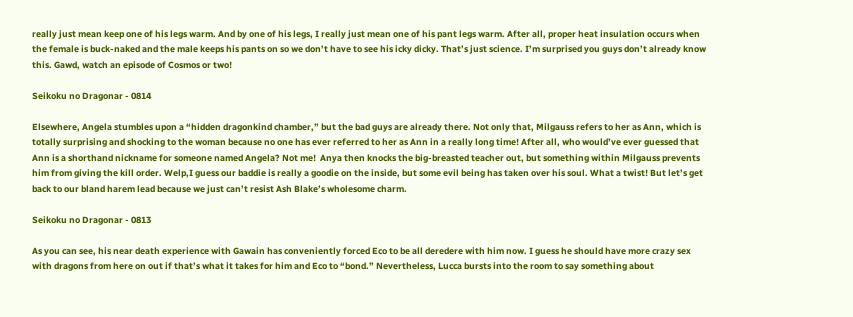really just mean keep one of his legs warm. And by one of his legs, I really just mean one of his pant legs warm. After all, proper heat insulation occurs when the female is buck-naked and the male keeps his pants on so we don’t have to see his icky dicky. That’s just science. I’m surprised you guys don’t already know this. Gawd, watch an episode of Cosmos or two!

Seikoku no Dragonar - 0814

Elsewhere, Angela stumbles upon a “hidden dragonkind chamber,” but the bad guys are already there. Not only that, Milgauss refers to her as Ann, which is totally surprising and shocking to the woman because no one has ever referred to her as Ann in a really long time! After all, who would’ve ever guessed that Ann is a shorthand nickname for someone named Angela? Not me!  Anya then knocks the big-breasted teacher out, but something within Milgauss prevents him from giving the kill order. Welp,I guess our baddie is really a goodie on the inside, but some evil being has taken over his soul. What a twist! But let’s get back to our bland harem lead because we just can’t resist Ash Blake’s wholesome charm.

Seikoku no Dragonar - 0813

As you can see, his near death experience with Gawain has conveniently forced Eco to be all deredere with him now. I guess he should have more crazy sex with dragons from here on out if that’s what it takes for him and Eco to “bond.” Nevertheless, Lucca bursts into the room to say something about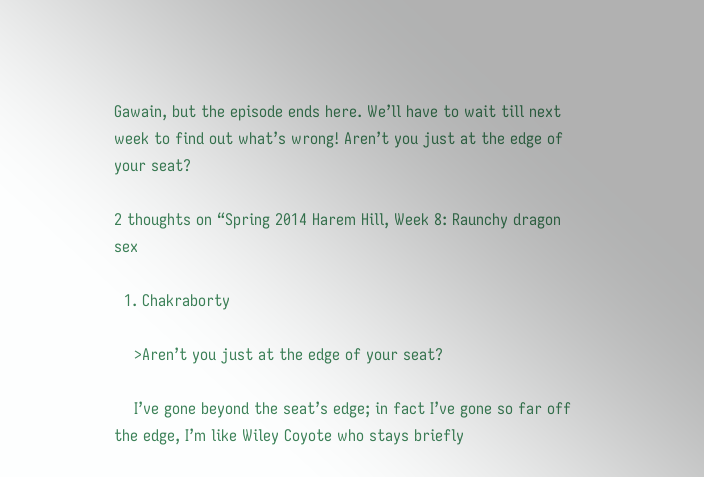Gawain, but the episode ends here. We’ll have to wait till next week to find out what’s wrong! Aren’t you just at the edge of your seat?

2 thoughts on “Spring 2014 Harem Hill, Week 8: Raunchy dragon sex

  1. Chakraborty

    >Aren’t you just at the edge of your seat?

    I’ve gone beyond the seat’s edge; in fact I’ve gone so far off the edge, I’m like Wiley Coyote who stays briefly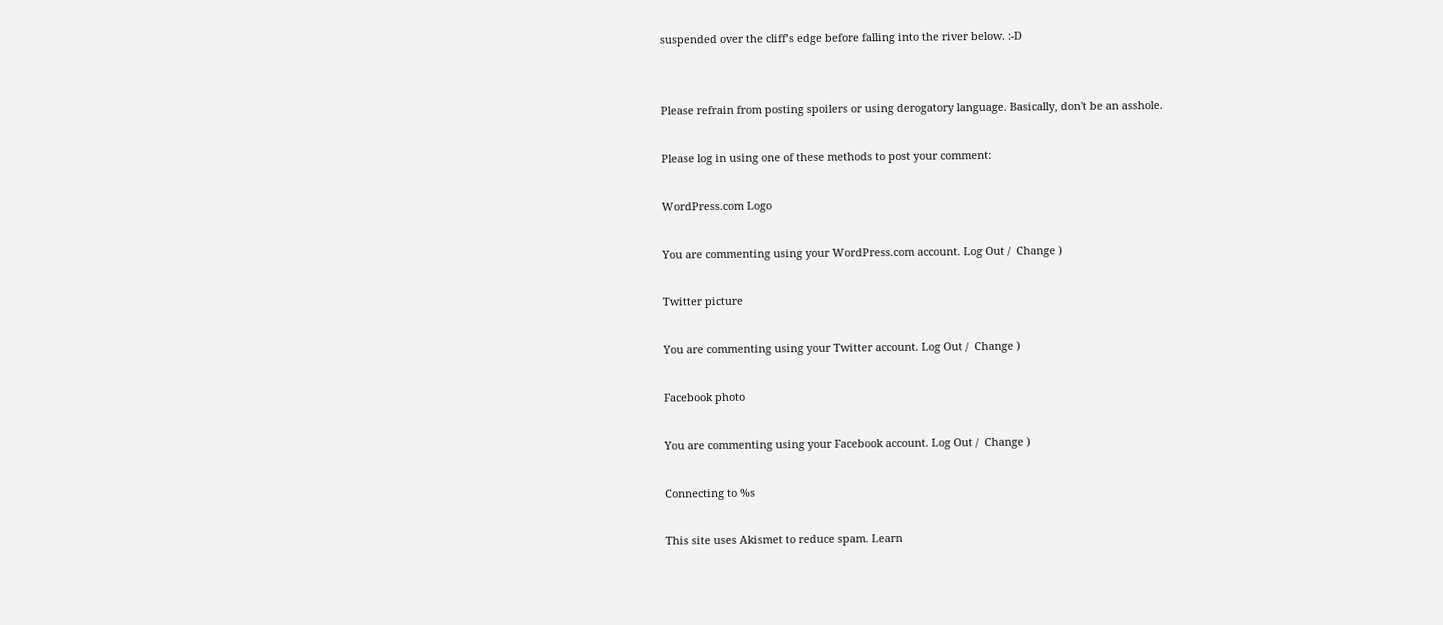suspended over the cliff’s edge before falling into the river below. :-D


Please refrain from posting spoilers or using derogatory language. Basically, don't be an asshole.

Please log in using one of these methods to post your comment:

WordPress.com Logo

You are commenting using your WordPress.com account. Log Out /  Change )

Twitter picture

You are commenting using your Twitter account. Log Out /  Change )

Facebook photo

You are commenting using your Facebook account. Log Out /  Change )

Connecting to %s

This site uses Akismet to reduce spam. Learn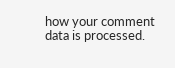how your comment data is processed.